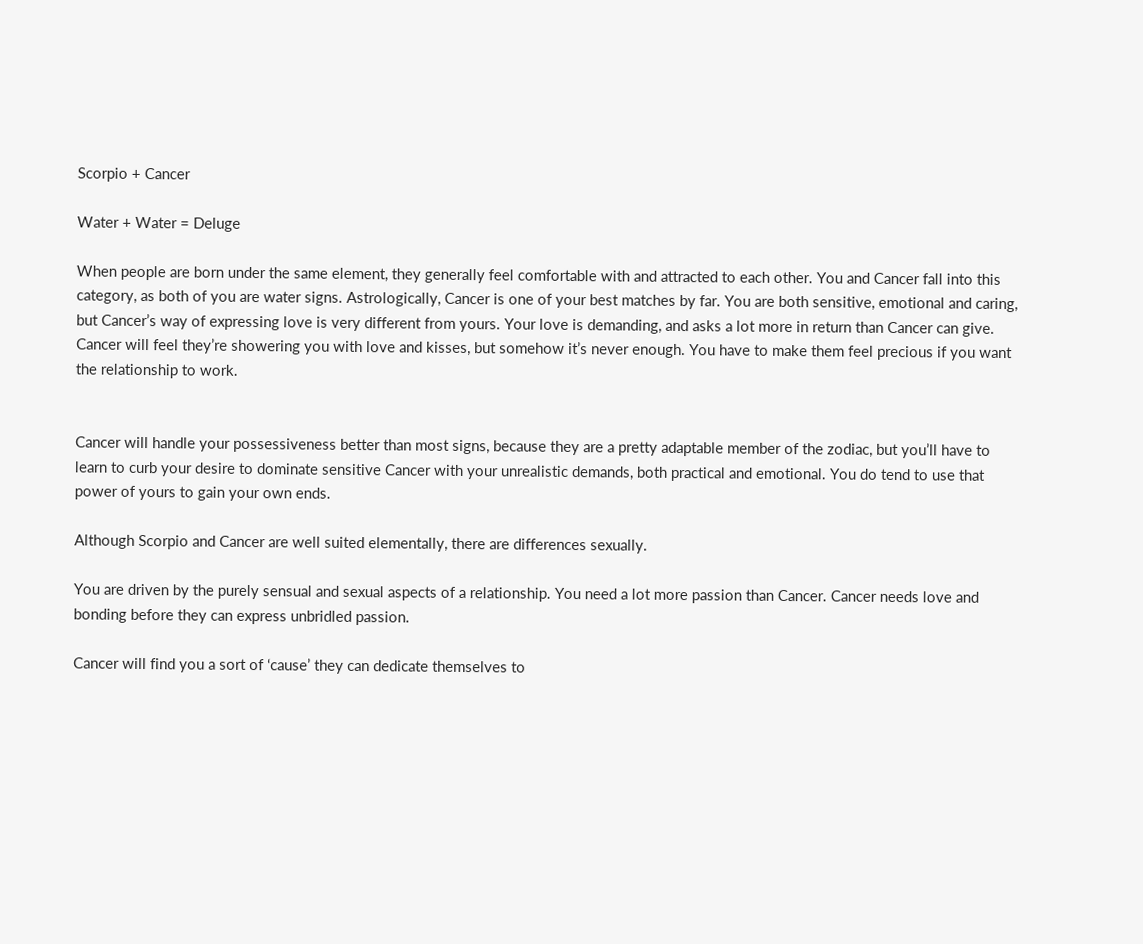Scorpio + Cancer

Water + Water = Deluge

When people are born under the same element, they generally feel comfortable with and attracted to each other. You and Cancer fall into this category, as both of you are water signs. Astrologically, Cancer is one of your best matches by far. You are both sensitive, emotional and caring, but Cancer’s way of expressing love is very different from yours. Your love is demanding, and asks a lot more in return than Cancer can give. Cancer will feel they’re showering you with love and kisses, but somehow it’s never enough. You have to make them feel precious if you want the relationship to work.


Cancer will handle your possessiveness better than most signs, because they are a pretty adaptable member of the zodiac, but you’ll have to learn to curb your desire to dominate sensitive Cancer with your unrealistic demands, both practical and emotional. You do tend to use that power of yours to gain your own ends.

Although Scorpio and Cancer are well suited elementally, there are differences sexually.

You are driven by the purely sensual and sexual aspects of a relationship. You need a lot more passion than Cancer. Cancer needs love and bonding before they can express unbridled passion.

Cancer will find you a sort of ‘cause’ they can dedicate themselves to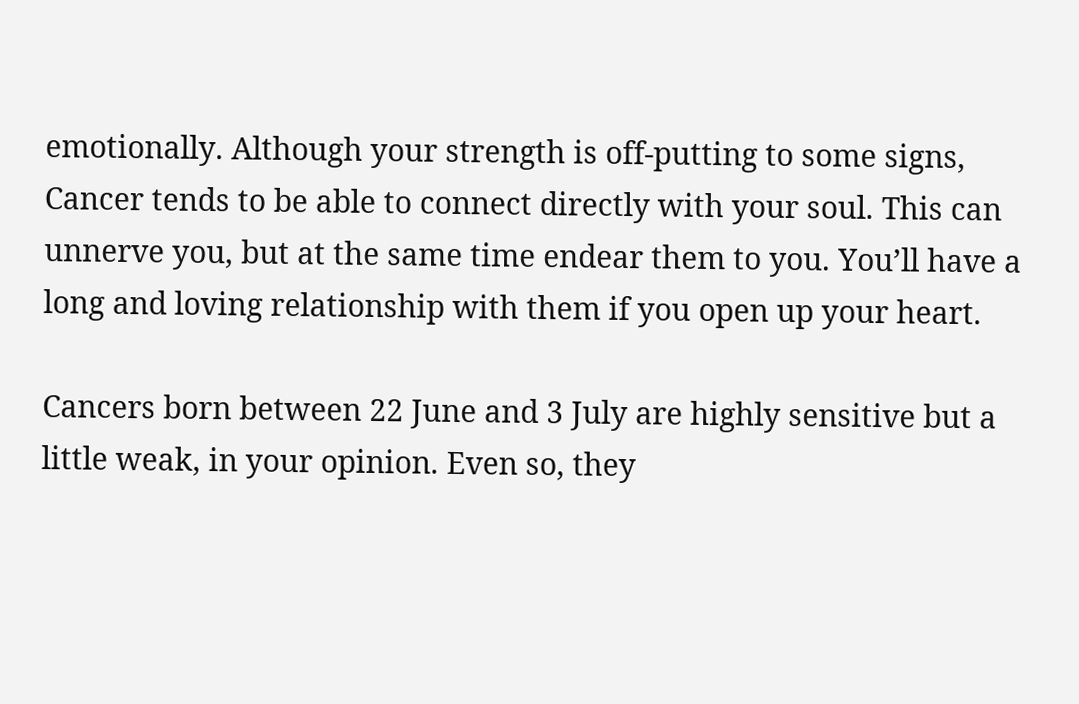emotionally. Although your strength is off-putting to some signs, Cancer tends to be able to connect directly with your soul. This can unnerve you, but at the same time endear them to you. You’ll have a long and loving relationship with them if you open up your heart.

Cancers born between 22 June and 3 July are highly sensitive but a little weak, in your opinion. Even so, they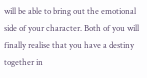will be able to bring out the emotional side of your character. Both of you will finally realise that you have a destiny together in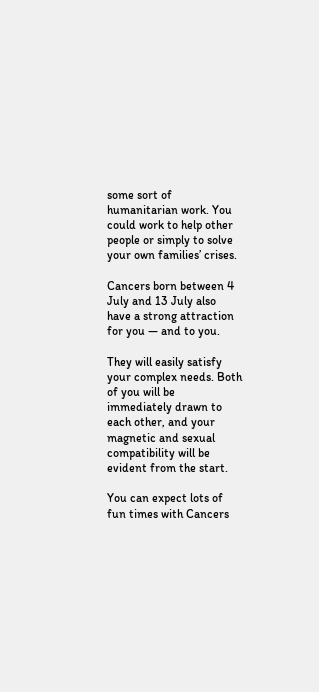some sort of humanitarian work. You could work to help other people or simply to solve your own families’ crises.

Cancers born between 4 July and 13 July also have a strong attraction for you — and to you.

They will easily satisfy your complex needs. Both of you will be immediately drawn to each other, and your magnetic and sexual compatibility will be evident from the start.

You can expect lots of fun times with Cancers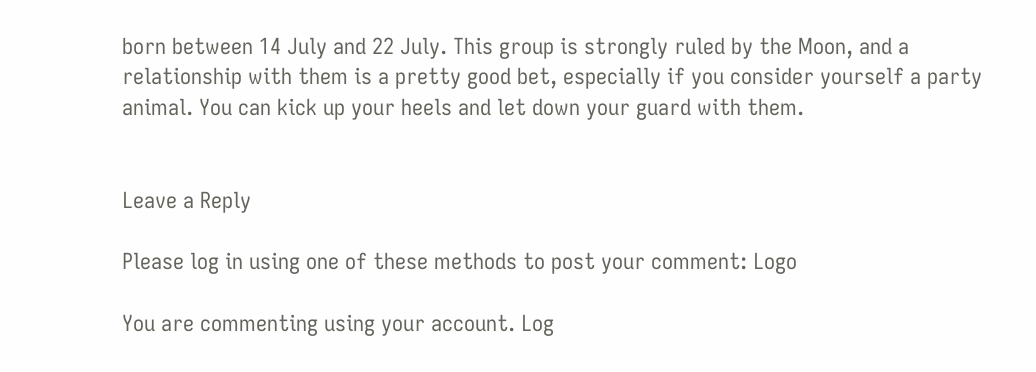born between 14 July and 22 July. This group is strongly ruled by the Moon, and a relationship with them is a pretty good bet, especially if you consider yourself a party animal. You can kick up your heels and let down your guard with them.


Leave a Reply

Please log in using one of these methods to post your comment: Logo

You are commenting using your account. Log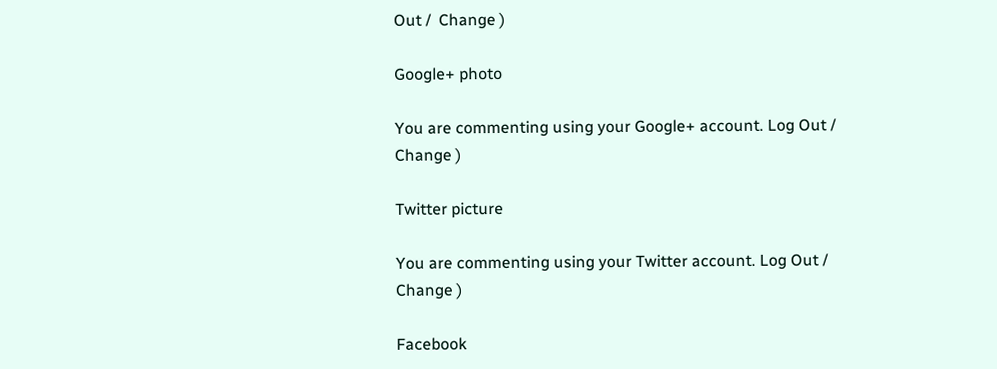Out /  Change )

Google+ photo

You are commenting using your Google+ account. Log Out /  Change )

Twitter picture

You are commenting using your Twitter account. Log Out /  Change )

Facebook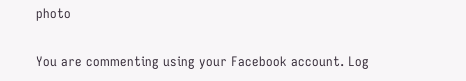photo

You are commenting using your Facebook account. Log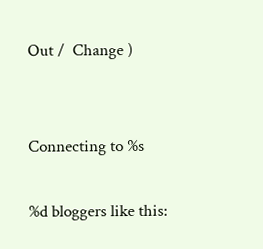Out /  Change )


Connecting to %s

%d bloggers like this: